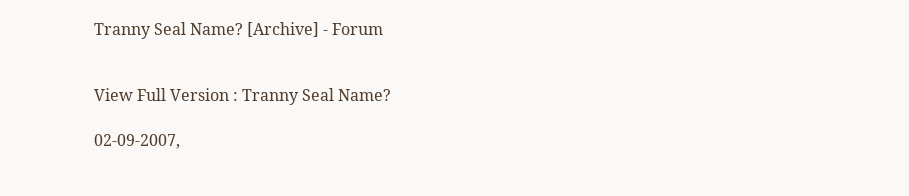Tranny Seal Name? [Archive] - Forum


View Full Version : Tranny Seal Name?

02-09-2007,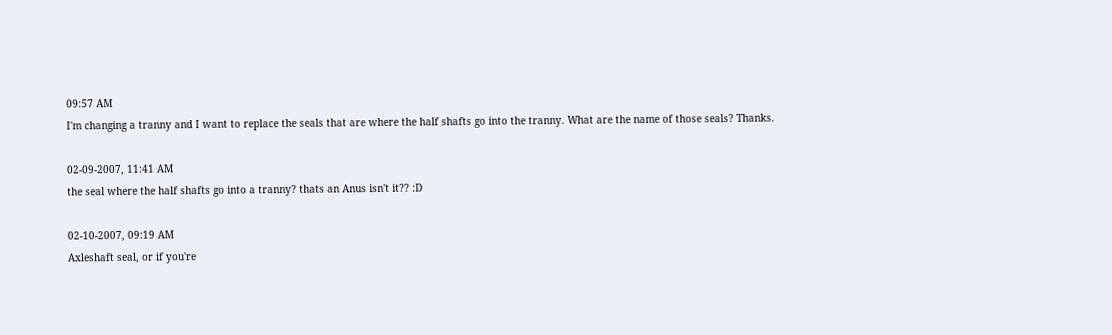09:57 AM
I'm changing a tranny and I want to replace the seals that are where the half shafts go into the tranny. What are the name of those seals? Thanks.

02-09-2007, 11:41 AM
the seal where the half shafts go into a tranny? thats an Anus isn't it?? :D

02-10-2007, 09:19 AM
Axleshaft seal, or if you're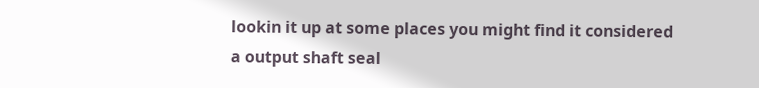lookin it up at some places you might find it considered a output shaft seal